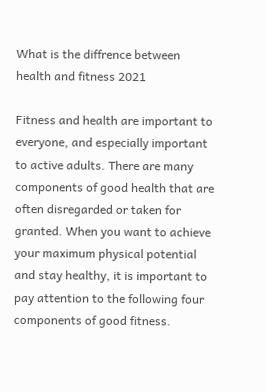What is the diffrence between health and fitness 2021

Fitness and health are important to everyone, and especially important to active adults. There are many components of good health that are often disregarded or taken for granted. When you want to achieve your maximum physical potential and stay healthy, it is important to pay attention to the following four components of good fitness.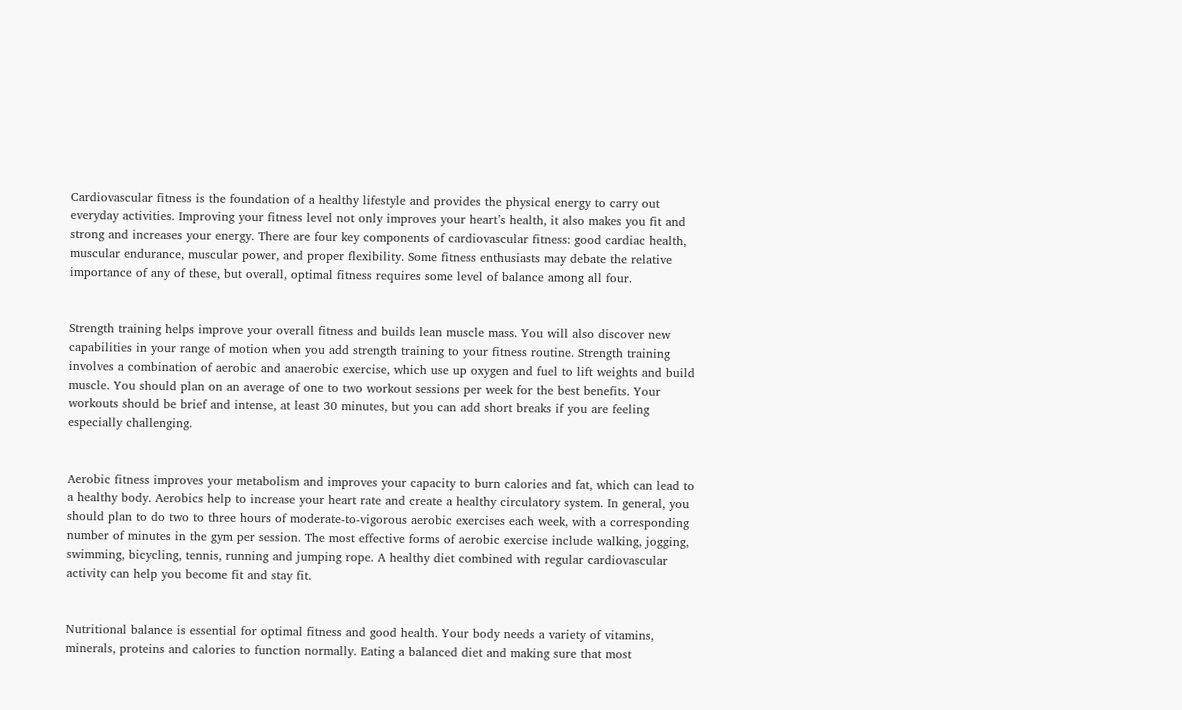Cardiovascular fitness is the foundation of a healthy lifestyle and provides the physical energy to carry out everyday activities. Improving your fitness level not only improves your heart’s health, it also makes you fit and strong and increases your energy. There are four key components of cardiovascular fitness: good cardiac health, muscular endurance, muscular power, and proper flexibility. Some fitness enthusiasts may debate the relative importance of any of these, but overall, optimal fitness requires some level of balance among all four.


Strength training helps improve your overall fitness and builds lean muscle mass. You will also discover new capabilities in your range of motion when you add strength training to your fitness routine. Strength training involves a combination of aerobic and anaerobic exercise, which use up oxygen and fuel to lift weights and build muscle. You should plan on an average of one to two workout sessions per week for the best benefits. Your workouts should be brief and intense, at least 30 minutes, but you can add short breaks if you are feeling especially challenging.


Aerobic fitness improves your metabolism and improves your capacity to burn calories and fat, which can lead to a healthy body. Aerobics help to increase your heart rate and create a healthy circulatory system. In general, you should plan to do two to three hours of moderate-to-vigorous aerobic exercises each week, with a corresponding number of minutes in the gym per session. The most effective forms of aerobic exercise include walking, jogging, swimming, bicycling, tennis, running and jumping rope. A healthy diet combined with regular cardiovascular activity can help you become fit and stay fit.


Nutritional balance is essential for optimal fitness and good health. Your body needs a variety of vitamins, minerals, proteins and calories to function normally. Eating a balanced diet and making sure that most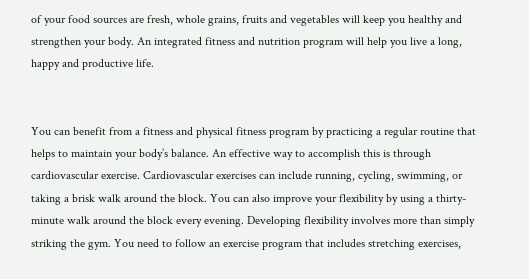of your food sources are fresh, whole grains, fruits and vegetables will keep you healthy and strengthen your body. An integrated fitness and nutrition program will help you live a long, happy and productive life.


You can benefit from a fitness and physical fitness program by practicing a regular routine that helps to maintain your body’s balance. An effective way to accomplish this is through cardiovascular exercise. Cardiovascular exercises can include running, cycling, swimming, or taking a brisk walk around the block. You can also improve your flexibility by using a thirty-minute walk around the block every evening. Developing flexibility involves more than simply striking the gym. You need to follow an exercise program that includes stretching exercises,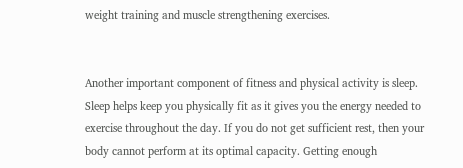weight training and muscle strengthening exercises.


Another important component of fitness and physical activity is sleep. Sleep helps keep you physically fit as it gives you the energy needed to exercise throughout the day. If you do not get sufficient rest, then your body cannot perform at its optimal capacity. Getting enough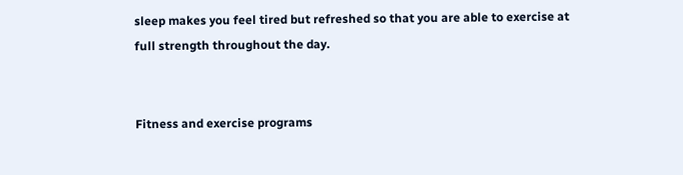sleep makes you feel tired but refreshed so that you are able to exercise at full strength throughout the day.


Fitness and exercise programs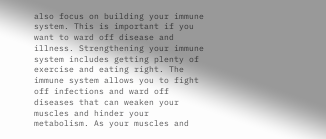also focus on building your immune system. This is important if you want to ward off disease and illness. Strengthening your immune system includes getting plenty of exercise and eating right. The immune system allows you to fight off infections and ward off diseases that can weaken your muscles and hinder your metabolism. As your muscles and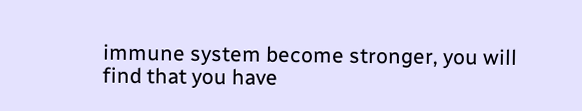immune system become stronger, you will find that you have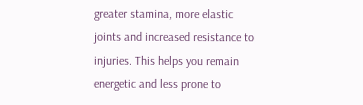greater stamina, more elastic joints and increased resistance to injuries. This helps you remain energetic and less prone to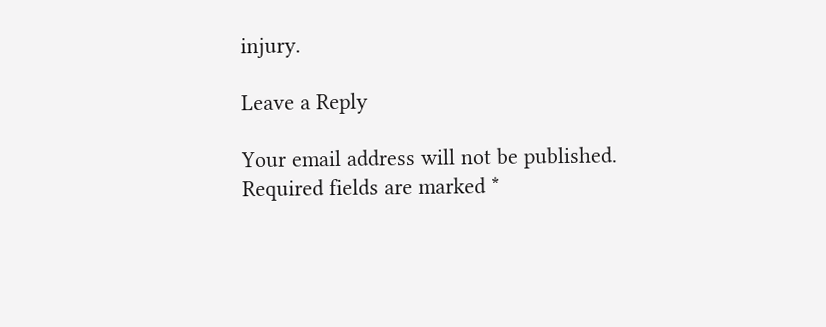injury.

Leave a Reply

Your email address will not be published. Required fields are marked *